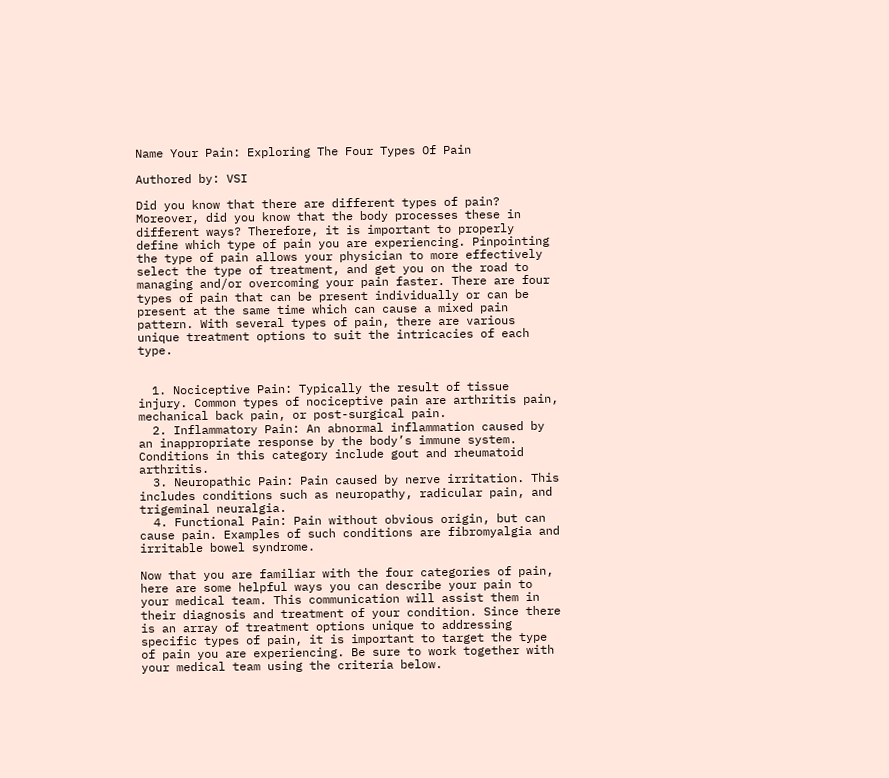Name Your Pain: Exploring The Four Types Of Pain

Authored by: VSI

Did you know that there are different types of pain? Moreover, did you know that the body processes these in different ways? Therefore, it is important to properly define which type of pain you are experiencing. Pinpointing the type of pain allows your physician to more effectively select the type of treatment, and get you on the road to managing and/or overcoming your pain faster. There are four types of pain that can be present individually or can be present at the same time which can cause a mixed pain pattern. With several types of pain, there are various unique treatment options to suit the intricacies of each type.


  1. Nociceptive Pain: Typically the result of tissue injury. Common types of nociceptive pain are arthritis pain, mechanical back pain, or post-surgical pain.
  2. Inflammatory Pain: An abnormal inflammation caused by an inappropriate response by the body’s immune system. Conditions in this category include gout and rheumatoid arthritis.
  3. Neuropathic Pain: Pain caused by nerve irritation. This includes conditions such as neuropathy, radicular pain, and trigeminal neuralgia.
  4. Functional Pain: Pain without obvious origin, but can cause pain. Examples of such conditions are fibromyalgia and irritable bowel syndrome.

Now that you are familiar with the four categories of pain, here are some helpful ways you can describe your pain to your medical team. This communication will assist them in their diagnosis and treatment of your condition. Since there is an array of treatment options unique to addressing specific types of pain, it is important to target the type of pain you are experiencing. Be sure to work together with your medical team using the criteria below.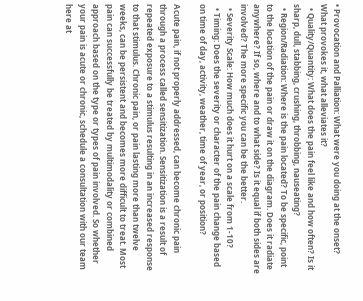• Provocation and Palliation: What were you doing at the onset? What provokes it, what alleviates it?
  • Quality/Quantity: What does the pain feel like and how often? Is it sharp, dull, stabbing, crushing, throbbing, nauseating?
  • Region/Radiation: Where is the pain located? To be specific, point to the location of the pain or draw it on the diagram. Does it radiate anywhere? If so, where and to what side? Is it equal if both sides are involved? The more specific you can be the better.
  • Severity Scale: How much does it hurt on a scale from 1-10?
  • Timing: Does the severity or character of the pain change based on time of day, activity, weather, time of year, or position?

Acute pain, if not properly addressed, can become chronic pain through a process called sensitization. Sensitization is a result of repeated exposure to a stimulus resulting in an increased response to that stimulus. Chronic pain, or pain lasting more than twelve weeks, can be persistent and becomes more difficult to treat. Most pain can successfully be treated by multimodality or combined approach based on the type or types of pain involved. So whether your pain is acute or chronic, schedule a consultation with our team here at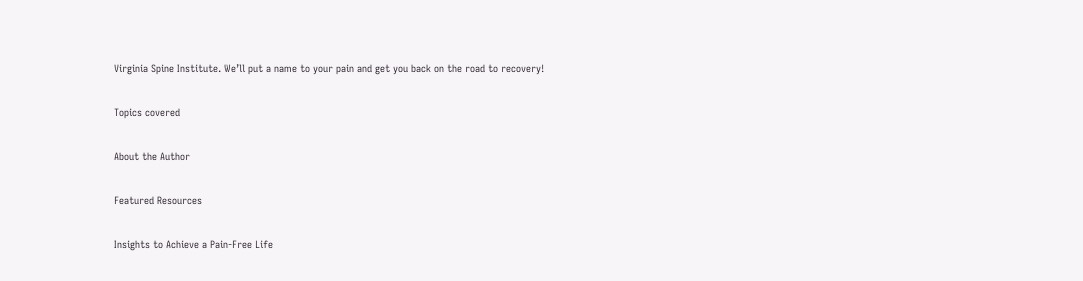Virginia Spine Institute. We’ll put a name to your pain and get you back on the road to recovery!

Topics covered

About the Author

Featured Resources

Insights to Achieve a Pain-Free Life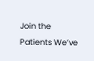Join the Patients We’ve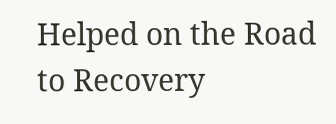Helped on the Road to Recovery